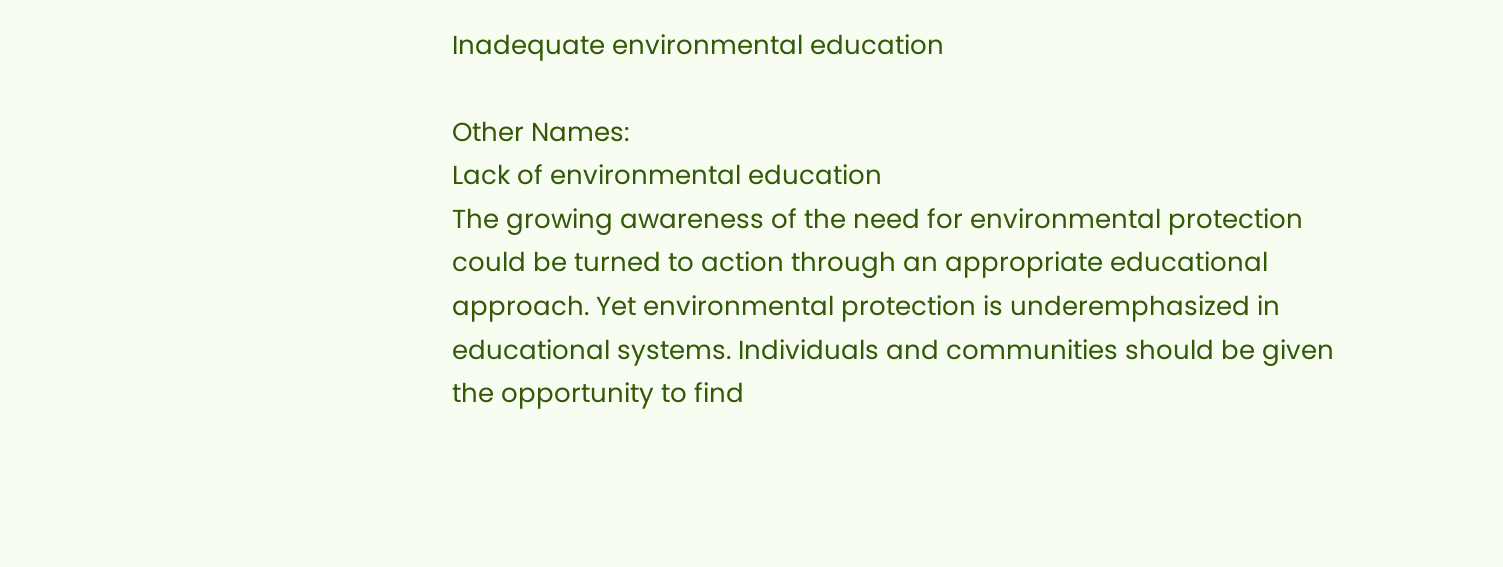Inadequate environmental education

Other Names:
Lack of environmental education
The growing awareness of the need for environmental protection could be turned to action through an appropriate educational approach. Yet environmental protection is underemphasized in educational systems. Individuals and communities should be given the opportunity to find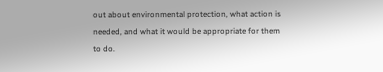out about environmental protection, what action is needed, and what it would be appropriate for them to do.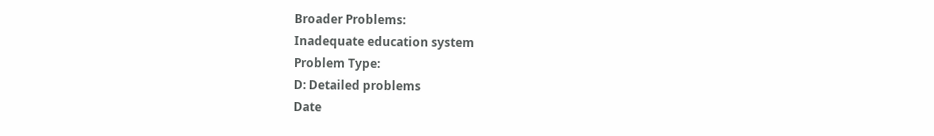Broader Problems:
Inadequate education system
Problem Type:
D: Detailed problems
Date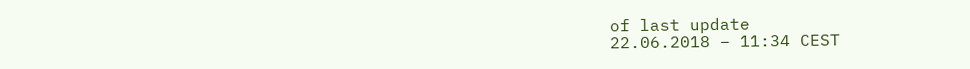of last update
22.06.2018 – 11:34 CEST